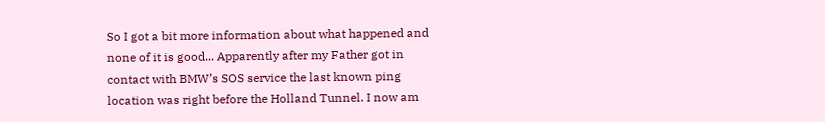So I got a bit more information about what happened and none of it is good... Apparently after my Father got in contact with BMW’s SOS service the last known ping location was right before the Holland Tunnel. I now am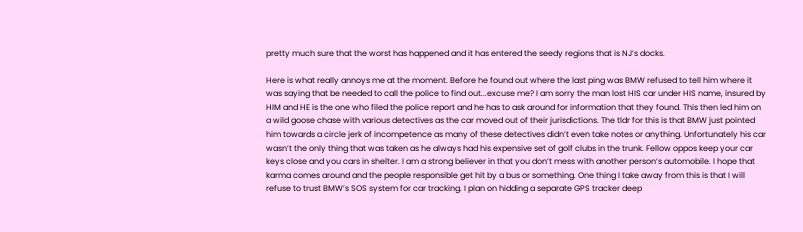pretty much sure that the worst has happened and it has entered the seedy regions that is NJ’s docks.

Here is what really annoys me at the moment. Before he found out where the last ping was BMW refused to tell him where it was saying that be needed to call the police to find out...excuse me? I am sorry the man lost HIS car under HIS name, insured by HIM and HE is the one who filed the police report and he has to ask around for information that they found. This then led him on a wild goose chase with various detectives as the car moved out of their jurisdictions. The tldr for this is that BMW just pointed him towards a circle jerk of incompetence as many of these detectives didn’t even take notes or anything. Unfortunately his car wasn’t the only thing that was taken as he always had his expensive set of golf clubs in the trunk. Fellow oppos keep your car keys close and you cars in shelter. I am a strong believer in that you don’t mess with another person’s automobile. I hope that karma comes around and the people responsible get hit by a bus or something. One thing I take away from this is that I will refuse to trust BMW’s SOS system for car tracking. I plan on hidding a separate GPS tracker deep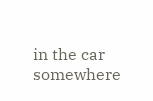in the car somewhere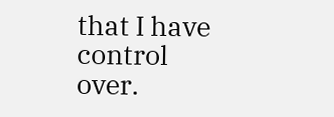that I have control over.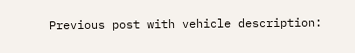Previous post with vehicle description: